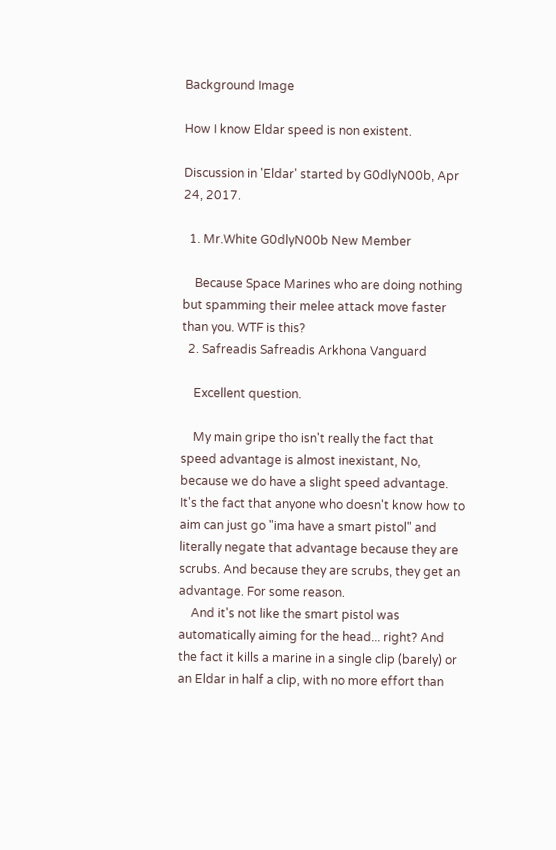Background Image

How I know Eldar speed is non existent.

Discussion in 'Eldar' started by G0dlyN00b, Apr 24, 2017.

  1. Mr.White G0dlyN00b New Member

    Because Space Marines who are doing nothing but spamming their melee attack move faster than you. WTF is this?
  2. Safreadis Safreadis Arkhona Vanguard

    Excellent question.

    My main gripe tho isn't really the fact that speed advantage is almost inexistant, No, because we do have a slight speed advantage. It's the fact that anyone who doesn't know how to aim can just go "ima have a smart pistol" and literally negate that advantage because they are scrubs. And because they are scrubs, they get an advantage. For some reason.
    And it's not like the smart pistol was automatically aiming for the head... right? And the fact it kills a marine in a single clip (barely) or an Eldar in half a clip, with no more effort than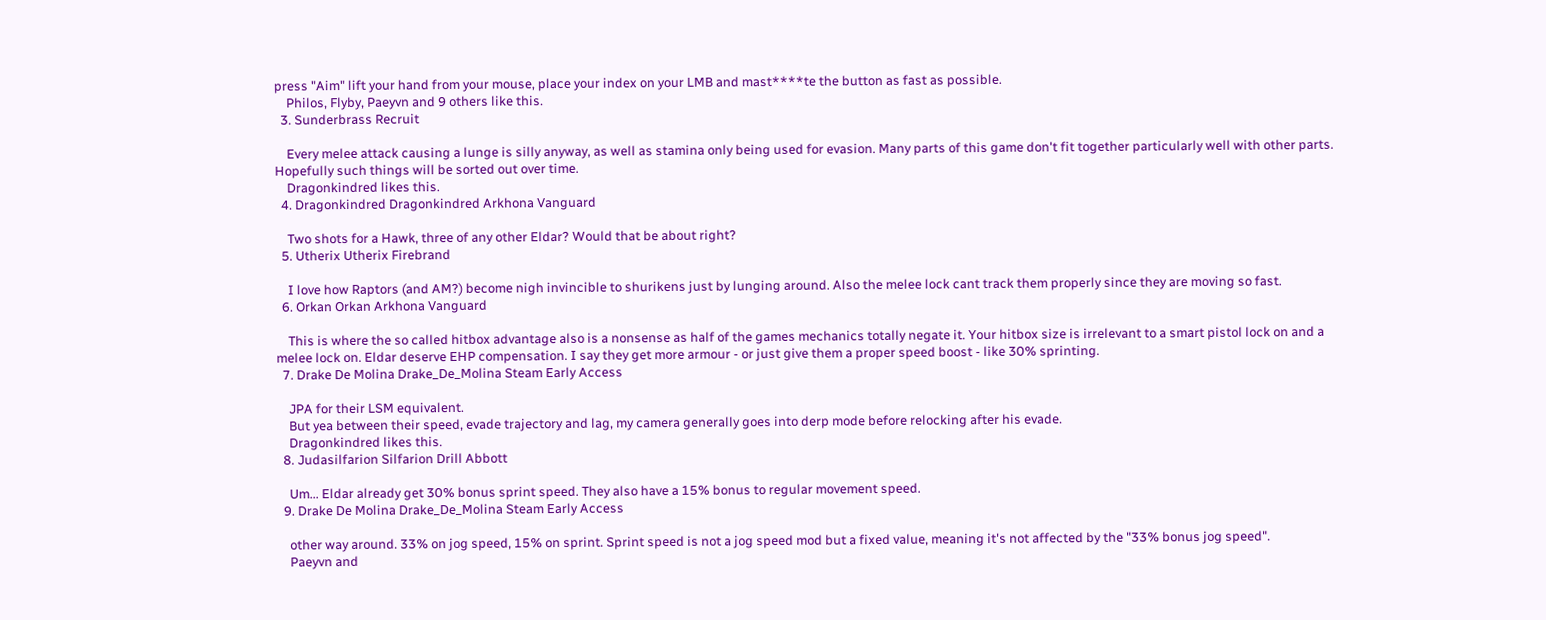press "Aim" lift your hand from your mouse, place your index on your LMB and mast****te the button as fast as possible.
    Philos, Flyby, Paeyvn and 9 others like this.
  3. Sunderbrass Recruit

    Every melee attack causing a lunge is silly anyway, as well as stamina only being used for evasion. Many parts of this game don't fit together particularly well with other parts. Hopefully such things will be sorted out over time.
    Dragonkindred likes this.
  4. Dragonkindred Dragonkindred Arkhona Vanguard

    Two shots for a Hawk, three of any other Eldar? Would that be about right?
  5. Utherix Utherix Firebrand

    I love how Raptors (and AM?) become nigh invincible to shurikens just by lunging around. Also the melee lock cant track them properly since they are moving so fast.
  6. Orkan Orkan Arkhona Vanguard

    This is where the so called hitbox advantage also is a nonsense as half of the games mechanics totally negate it. Your hitbox size is irrelevant to a smart pistol lock on and a melee lock on. Eldar deserve EHP compensation. I say they get more armour - or just give them a proper speed boost - like 30% sprinting.
  7. Drake De Molina Drake_De_Molina Steam Early Access

    JPA for their LSM equivalent.
    But yea between their speed, evade trajectory and lag, my camera generally goes into derp mode before relocking after his evade.
    Dragonkindred likes this.
  8. Judasilfarion Silfarion Drill Abbott

    Um... Eldar already get 30% bonus sprint speed. They also have a 15% bonus to regular movement speed.
  9. Drake De Molina Drake_De_Molina Steam Early Access

    other way around. 33% on jog speed, 15% on sprint. Sprint speed is not a jog speed mod but a fixed value, meaning it's not affected by the "33% bonus jog speed".
    Paeyvn and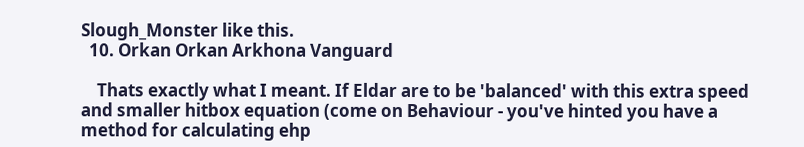Slough_Monster like this.
  10. Orkan Orkan Arkhona Vanguard

    Thats exactly what I meant. If Eldar are to be 'balanced' with this extra speed and smaller hitbox equation (come on Behaviour - you've hinted you have a method for calculating ehp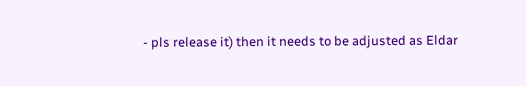- pls release it) then it needs to be adjusted as Eldar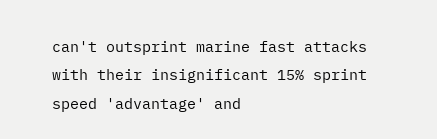can't outsprint marine fast attacks with their insignificant 15% sprint speed 'advantage' and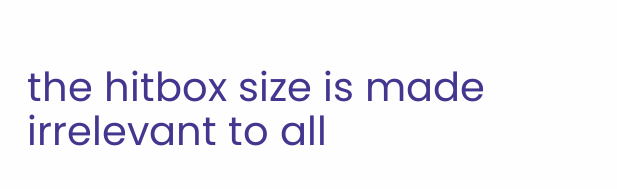the hitbox size is made irrelevant to all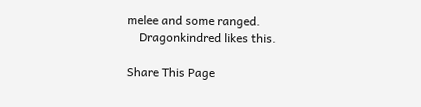melee and some ranged.
    Dragonkindred likes this.

Share This Page